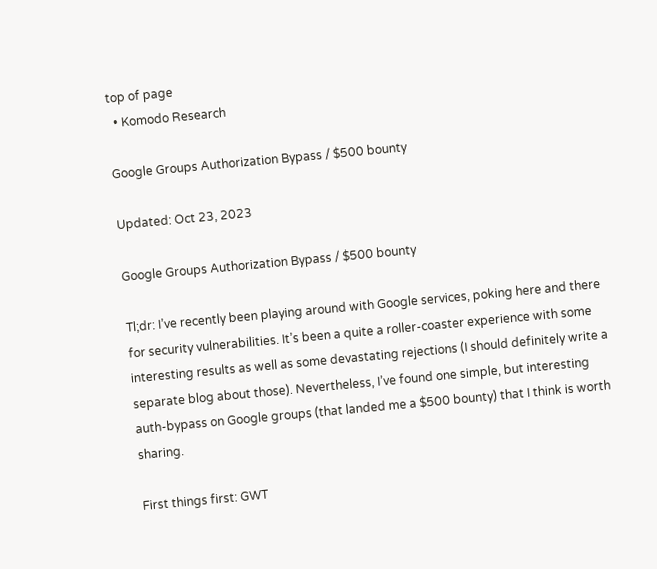top of page
  • Komodo Research

Google Groups Authorization Bypass / $500 bounty

Updated: Oct 23, 2023

Google Groups Authorization Bypass / $500 bounty

Tl;dr: I’ve recently been playing around with Google services, poking here and there for security vulnerabilities. It’s been a quite a roller-coaster experience with some interesting results as well as some devastating rejections (I should definitely write a separate blog about those). Nevertheless, I’ve found one simple, but interesting auth-bypass on Google groups (that landed me a $500 bounty) that I think is worth sharing.

First things first: GWT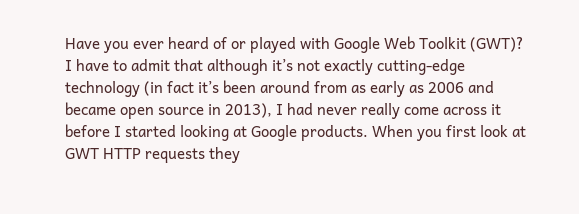Have you ever heard of or played with Google Web Toolkit (GWT)? I have to admit that although it’s not exactly cutting-edge technology (in fact it’s been around from as early as 2006 and became open source in 2013), I had never really come across it before I started looking at Google products. When you first look at GWT HTTP requests they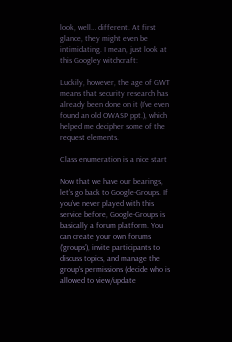look, well… different. At first glance, they might even be intimidating. I mean, just look at this Googley witchcraft:

Luckily, however, the age of GWT means that security research has already been done on it (I’ve even found an old OWASP ppt.), which helped me decipher some of the request elements.

Class enumeration is a nice start

Now that we have our bearings, let’s go back to Google-Groups. If you’ve never played with this service before, Google-Groups is basically a forum platform. You can create your own forums (‘groups’), invite participants to discuss topics, and manage the group’s permissions (decide who is allowed to view/update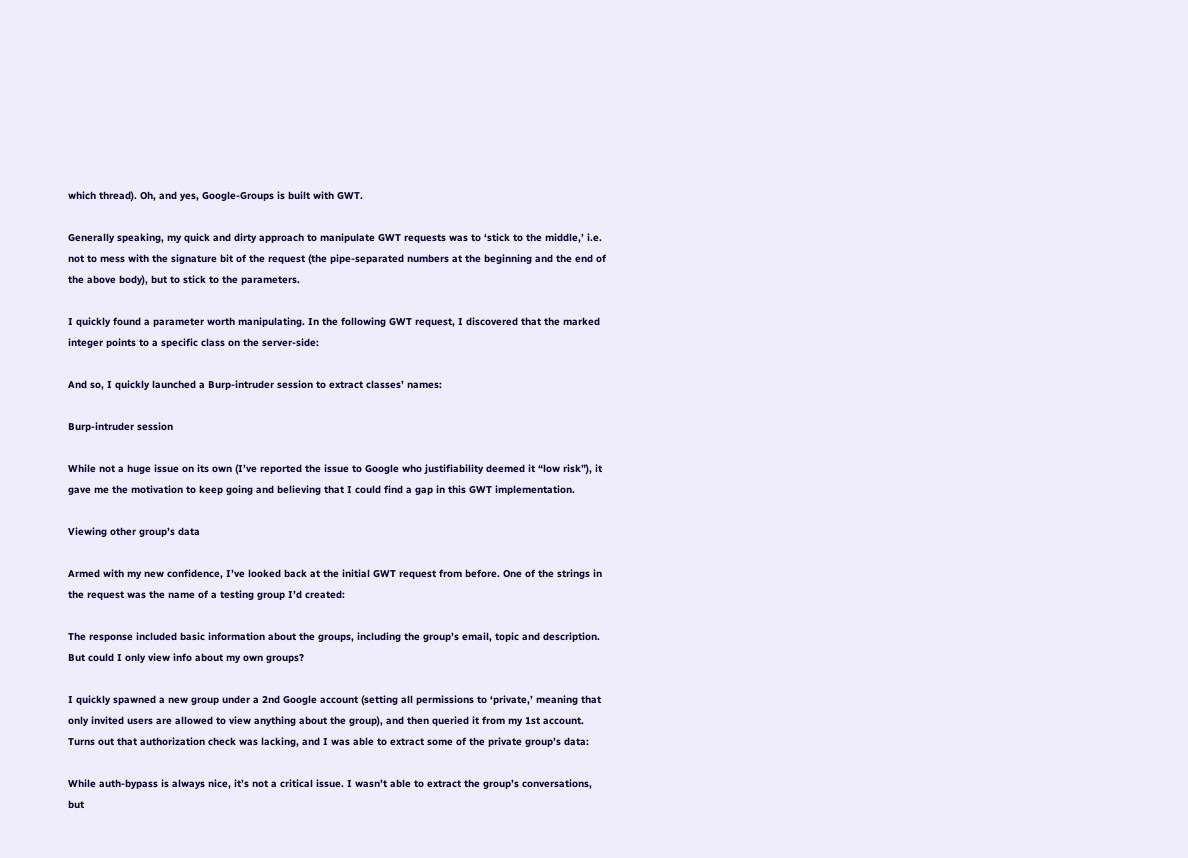which thread). Oh, and yes, Google-Groups is built with GWT.

Generally speaking, my quick and dirty approach to manipulate GWT requests was to ‘stick to the middle,’ i.e. not to mess with the signature bit of the request (the pipe-separated numbers at the beginning and the end of the above body), but to stick to the parameters.

I quickly found a parameter worth manipulating. In the following GWT request, I discovered that the marked integer points to a specific class on the server-side:

And so, I quickly launched a Burp-intruder session to extract classes’ names:

Burp-intruder session

While not a huge issue on its own (I’ve reported the issue to Google who justifiability deemed it “low risk”), it gave me the motivation to keep going and believing that I could find a gap in this GWT implementation.

Viewing other group’s data

Armed with my new confidence, I’ve looked back at the initial GWT request from before. One of the strings in the request was the name of a testing group I’d created:

The response included basic information about the groups, including the group’s email, topic and description. But could I only view info about my own groups?

I quickly spawned a new group under a 2nd Google account (setting all permissions to ‘private,’ meaning that only invited users are allowed to view anything about the group), and then queried it from my 1st account. Turns out that authorization check was lacking, and I was able to extract some of the private group’s data:

While auth-bypass is always nice, it’s not a critical issue. I wasn’t able to extract the group’s conversations, but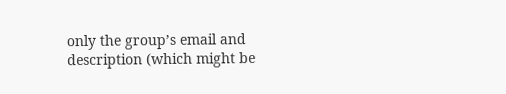only the group’s email and description (which might be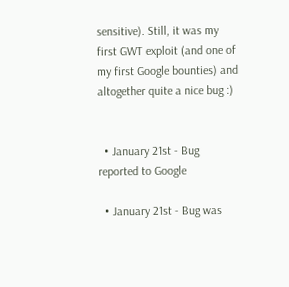sensitive). Still, it was my first GWT exploit (and one of my first Google bounties) and altogether quite a nice bug :)


  • January 21st - Bug reported to Google

  • January 21st - Bug was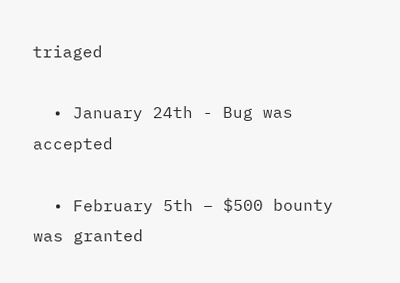triaged

  • January 24th - Bug was accepted

  • February 5th – $500 bounty was granted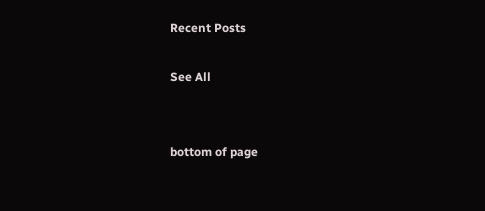Recent Posts

See All


bottom of page